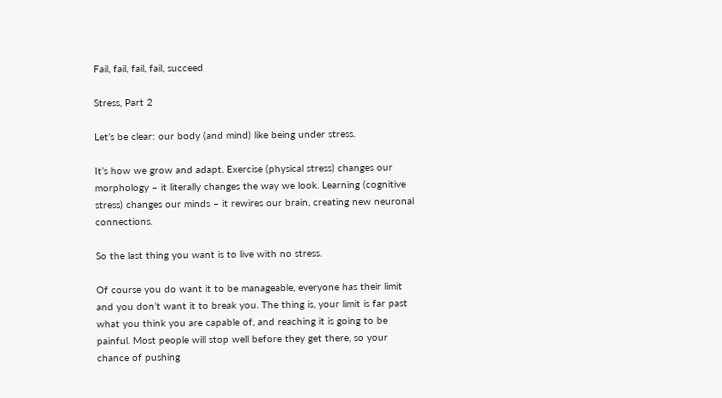Fail, fail, fail, fail, succeed

Stress, Part 2

Let’s be clear: our body (and mind) like being under stress.

It’s how we grow and adapt. Exercise (physical stress) changes our morphology – it literally changes the way we look. Learning (cognitive stress) changes our minds – it rewires our brain, creating new neuronal connections.

So the last thing you want is to live with no stress.

Of course you do want it to be manageable, everyone has their limit and you don’t want it to break you. The thing is, your limit is far past what you think you are capable of, and reaching it is going to be painful. Most people will stop well before they get there, so your chance of pushing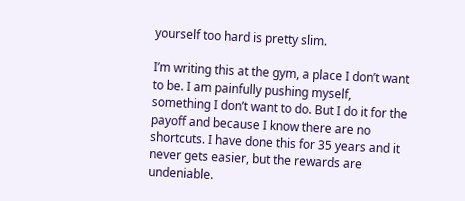yourself too hard is pretty slim.

I’m writing this at the gym, a place I don’t want to be. I am painfully pushing myself, something I don’t want to do. But I do it for the payoff and because I know there are no shortcuts. I have done this for 35 years and it never gets easier, but the rewards are undeniable.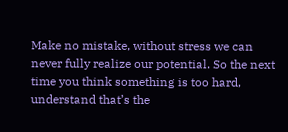Make no mistake, without stress we can never fully realize our potential. So the next time you think something is too hard, understand that’s the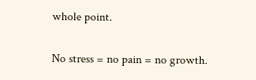whole point.

No stress = no pain = no growth.